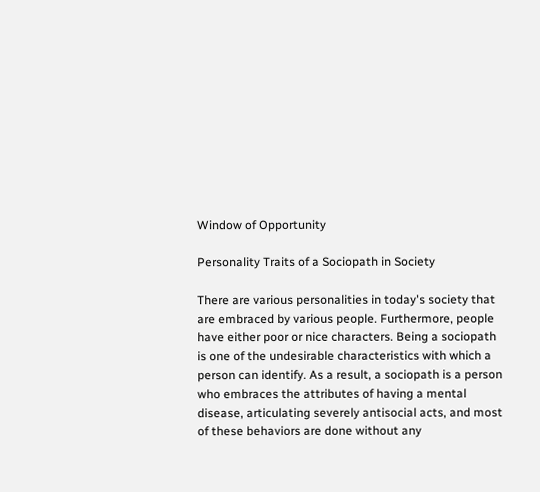Window of Opportunity

Personality Traits of a Sociopath in Society

There are various personalities in today's society that are embraced by various people. Furthermore, people have either poor or nice characters. Being a sociopath is one of the undesirable characteristics with which a person can identify. As a result, a sociopath is a person who embraces the attributes of having a mental disease, articulating severely antisocial acts, and most of these behaviors are done without any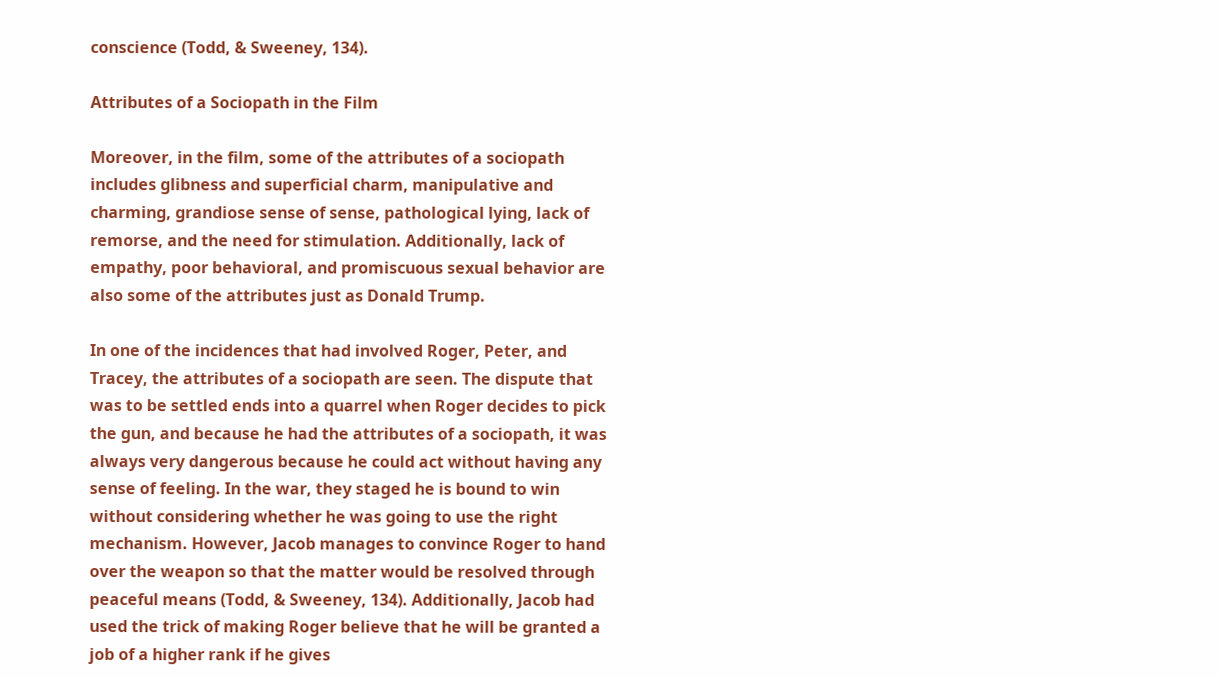conscience (Todd, & Sweeney, 134).

Attributes of a Sociopath in the Film

Moreover, in the film, some of the attributes of a sociopath includes glibness and superficial charm, manipulative and charming, grandiose sense of sense, pathological lying, lack of remorse, and the need for stimulation. Additionally, lack of empathy, poor behavioral, and promiscuous sexual behavior are also some of the attributes just as Donald Trump.

In one of the incidences that had involved Roger, Peter, and Tracey, the attributes of a sociopath are seen. The dispute that was to be settled ends into a quarrel when Roger decides to pick the gun, and because he had the attributes of a sociopath, it was always very dangerous because he could act without having any sense of feeling. In the war, they staged he is bound to win without considering whether he was going to use the right mechanism. However, Jacob manages to convince Roger to hand over the weapon so that the matter would be resolved through peaceful means (Todd, & Sweeney, 134). Additionally, Jacob had used the trick of making Roger believe that he will be granted a job of a higher rank if he gives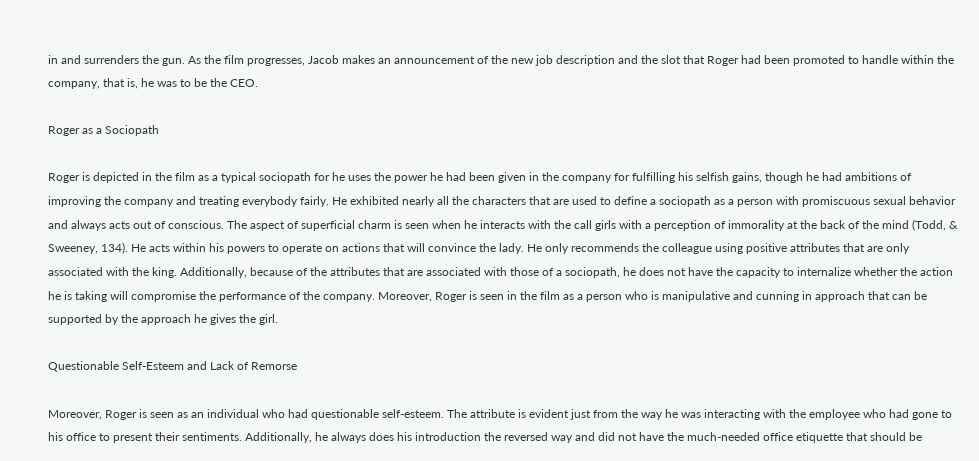in and surrenders the gun. As the film progresses, Jacob makes an announcement of the new job description and the slot that Roger had been promoted to handle within the company, that is, he was to be the CEO.

Roger as a Sociopath

Roger is depicted in the film as a typical sociopath for he uses the power he had been given in the company for fulfilling his selfish gains, though he had ambitions of improving the company and treating everybody fairly. He exhibited nearly all the characters that are used to define a sociopath as a person with promiscuous sexual behavior and always acts out of conscious. The aspect of superficial charm is seen when he interacts with the call girls with a perception of immorality at the back of the mind (Todd, & Sweeney, 134). He acts within his powers to operate on actions that will convince the lady. He only recommends the colleague using positive attributes that are only associated with the king. Additionally, because of the attributes that are associated with those of a sociopath, he does not have the capacity to internalize whether the action he is taking will compromise the performance of the company. Moreover, Roger is seen in the film as a person who is manipulative and cunning in approach that can be supported by the approach he gives the girl.

Questionable Self-Esteem and Lack of Remorse

Moreover, Roger is seen as an individual who had questionable self-esteem. The attribute is evident just from the way he was interacting with the employee who had gone to his office to present their sentiments. Additionally, he always does his introduction the reversed way and did not have the much-needed office etiquette that should be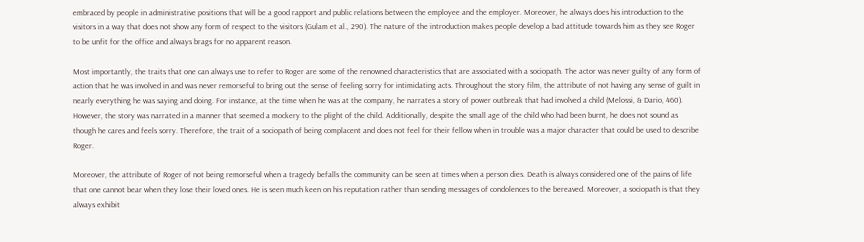embraced by people in administrative positions that will be a good rapport and public relations between the employee and the employer. Moreover, he always does his introduction to the visitors in a way that does not show any form of respect to the visitors (Gulam et al., 290). The nature of the introduction makes people develop a bad attitude towards him as they see Roger to be unfit for the office and always brags for no apparent reason.

Most importantly, the traits that one can always use to refer to Roger are some of the renowned characteristics that are associated with a sociopath. The actor was never guilty of any form of action that he was involved in and was never remorseful to bring out the sense of feeling sorry for intimidating acts. Throughout the story film, the attribute of not having any sense of guilt in nearly everything he was saying and doing. For instance, at the time when he was at the company, he narrates a story of power outbreak that had involved a child (Melossi, & Dario, 460). However, the story was narrated in a manner that seemed a mockery to the plight of the child. Additionally, despite the small age of the child who had been burnt, he does not sound as though he cares and feels sorry. Therefore, the trait of a sociopath of being complacent and does not feel for their fellow when in trouble was a major character that could be used to describe Roger.

Moreover, the attribute of Roger of not being remorseful when a tragedy befalls the community can be seen at times when a person dies. Death is always considered one of the pains of life that one cannot bear when they lose their loved ones. He is seen much keen on his reputation rather than sending messages of condolences to the bereaved. Moreover, a sociopath is that they always exhibit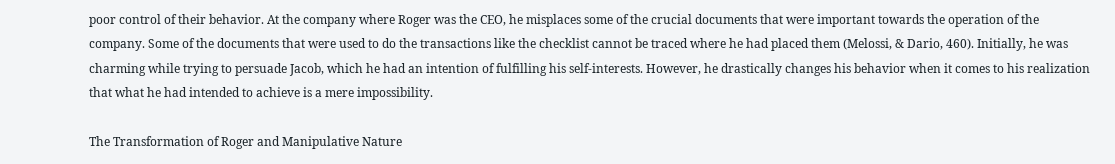poor control of their behavior. At the company where Roger was the CEO, he misplaces some of the crucial documents that were important towards the operation of the company. Some of the documents that were used to do the transactions like the checklist cannot be traced where he had placed them (Melossi, & Dario, 460). Initially, he was charming while trying to persuade Jacob, which he had an intention of fulfilling his self-interests. However, he drastically changes his behavior when it comes to his realization that what he had intended to achieve is a mere impossibility.

The Transformation of Roger and Manipulative Nature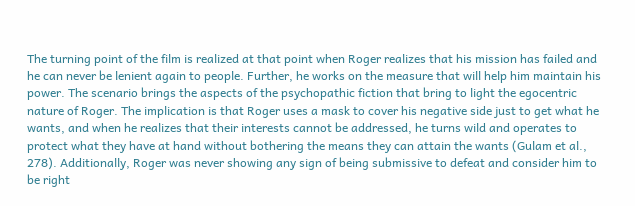The turning point of the film is realized at that point when Roger realizes that his mission has failed and he can never be lenient again to people. Further, he works on the measure that will help him maintain his power. The scenario brings the aspects of the psychopathic fiction that bring to light the egocentric nature of Roger. The implication is that Roger uses a mask to cover his negative side just to get what he wants, and when he realizes that their interests cannot be addressed, he turns wild and operates to protect what they have at hand without bothering the means they can attain the wants (Gulam et al., 278). Additionally, Roger was never showing any sign of being submissive to defeat and consider him to be right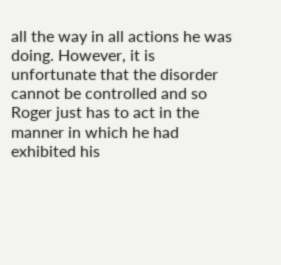all the way in all actions he was doing. However, it is unfortunate that the disorder cannot be controlled and so Roger just has to act in the manner in which he had exhibited his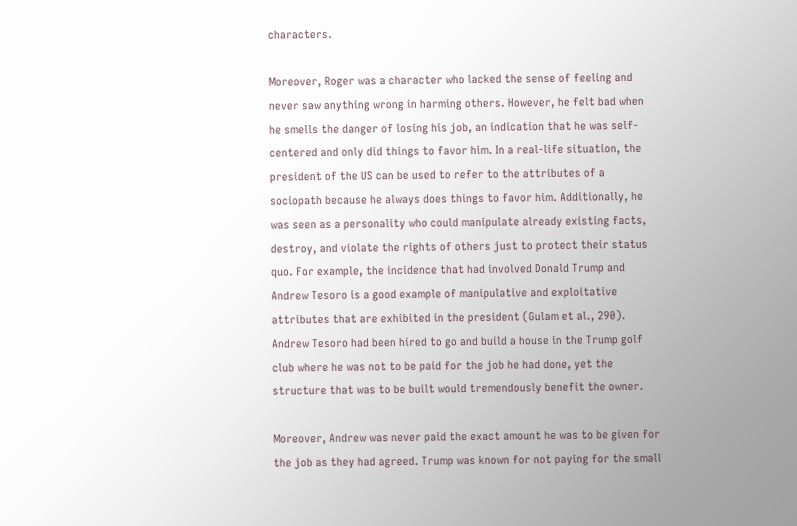characters.

Moreover, Roger was a character who lacked the sense of feeling and never saw anything wrong in harming others. However, he felt bad when he smells the danger of losing his job, an indication that he was self-centered and only did things to favor him. In a real-life situation, the president of the US can be used to refer to the attributes of a sociopath because he always does things to favor him. Additionally, he was seen as a personality who could manipulate already existing facts, destroy, and violate the rights of others just to protect their status quo. For example, the incidence that had involved Donald Trump and Andrew Tesoro is a good example of manipulative and exploitative attributes that are exhibited in the president (Gulam et al., 290). Andrew Tesoro had been hired to go and build a house in the Trump golf club where he was not to be paid for the job he had done, yet the structure that was to be built would tremendously benefit the owner.

Moreover, Andrew was never paid the exact amount he was to be given for the job as they had agreed. Trump was known for not paying for the small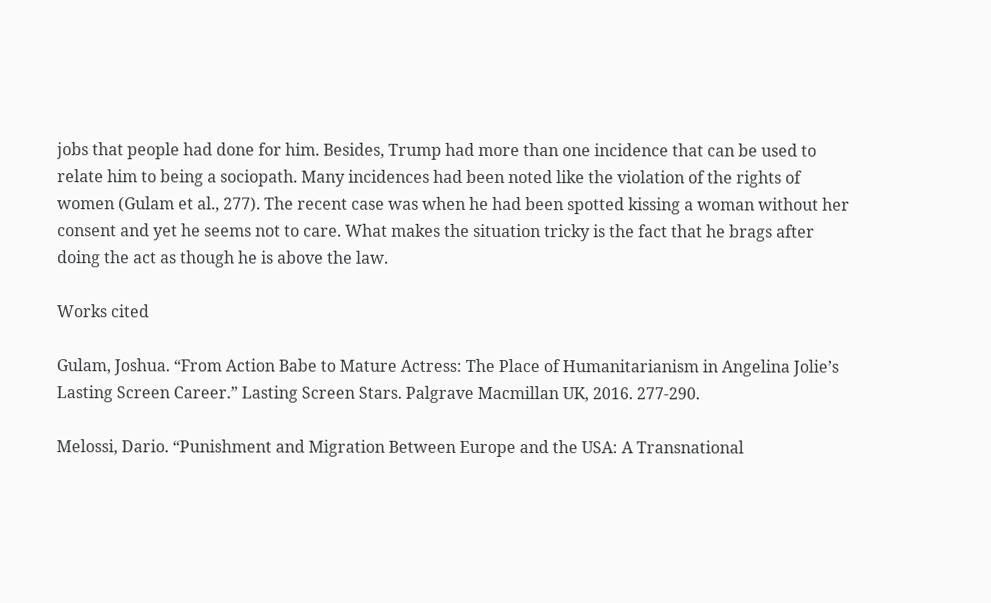jobs that people had done for him. Besides, Trump had more than one incidence that can be used to relate him to being a sociopath. Many incidences had been noted like the violation of the rights of women (Gulam et al., 277). The recent case was when he had been spotted kissing a woman without her consent and yet he seems not to care. What makes the situation tricky is the fact that he brags after doing the act as though he is above the law.

Works cited

Gulam, Joshua. “From Action Babe to Mature Actress: The Place of Humanitarianism in Angelina Jolie’s Lasting Screen Career.” Lasting Screen Stars. Palgrave Macmillan UK, 2016. 277-290.

Melossi, Dario. “Punishment and Migration Between Europe and the USA: A Transnational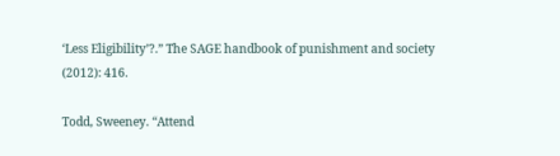‘Less Eligibility’?.” The SAGE handbook of punishment and society (2012): 416.

Todd, Sweeney. “Attend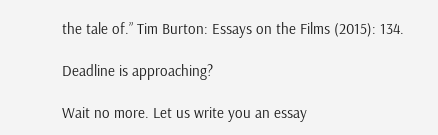the tale of.” Tim Burton: Essays on the Films (2015): 134.

Deadline is approaching?

Wait no more. Let us write you an essay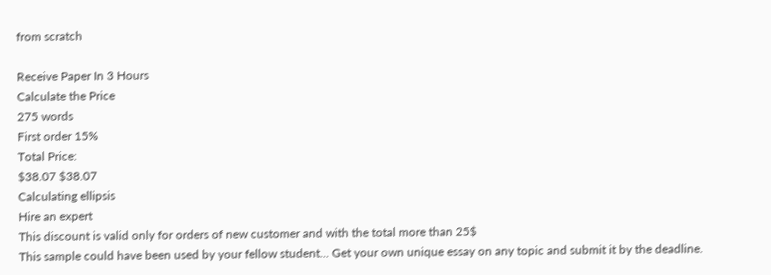from scratch

Receive Paper In 3 Hours
Calculate the Price
275 words
First order 15%
Total Price:
$38.07 $38.07
Calculating ellipsis
Hire an expert
This discount is valid only for orders of new customer and with the total more than 25$
This sample could have been used by your fellow student... Get your own unique essay on any topic and submit it by the deadline.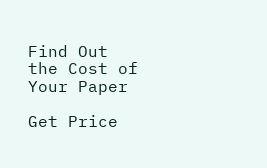Find Out the Cost of Your Paper

Get Price